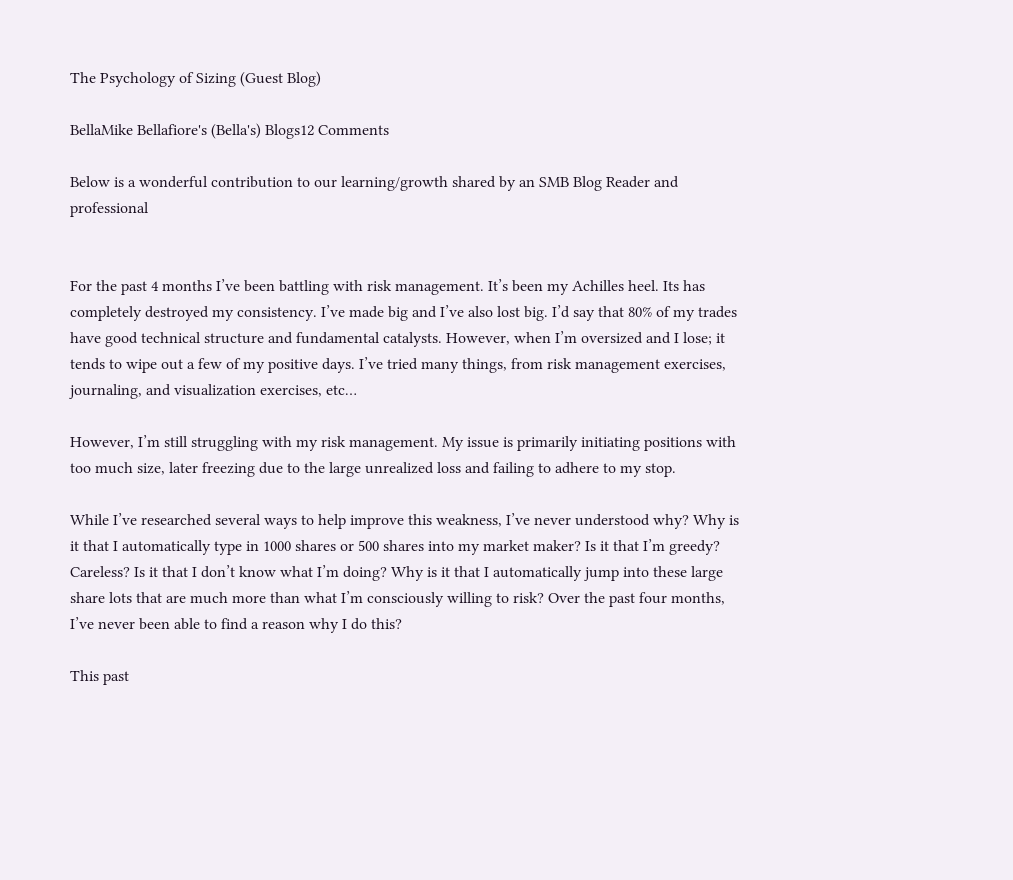The Psychology of Sizing (Guest Blog)

BellaMike Bellafiore's (Bella's) Blogs12 Comments

Below is a wonderful contribution to our learning/growth shared by an SMB Blog Reader and professional


For the past 4 months I’ve been battling with risk management. It’s been my Achilles heel. Its has completely destroyed my consistency. I’ve made big and I’ve also lost big. I’d say that 80% of my trades have good technical structure and fundamental catalysts. However, when I’m oversized and I lose; it tends to wipe out a few of my positive days. I’ve tried many things, from risk management exercises, journaling, and visualization exercises, etc…

However, I’m still struggling with my risk management. My issue is primarily initiating positions with too much size, later freezing due to the large unrealized loss and failing to adhere to my stop.

While I’ve researched several ways to help improve this weakness, I’ve never understood why? Why is it that I automatically type in 1000 shares or 500 shares into my market maker? Is it that I’m greedy? Careless? Is it that I don’t know what I’m doing? Why is it that I automatically jump into these large share lots that are much more than what I’m consciously willing to risk? Over the past four months, I’ve never been able to find a reason why I do this?

This past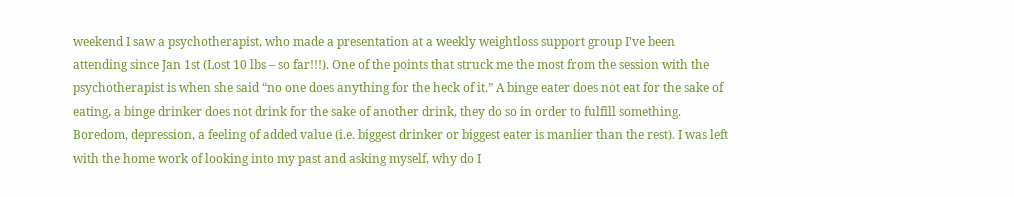weekend I saw a psychotherapist, who made a presentation at a weekly weightloss support group I’ve been attending since Jan 1st (Lost 10 lbs – so far!!!). One of the points that struck me the most from the session with the psychotherapist is when she said “no one does anything for the heck of it.” A binge eater does not eat for the sake of eating, a binge drinker does not drink for the sake of another drink, they do so in order to fulfill something. Boredom, depression, a feeling of added value (i.e. biggest drinker or biggest eater is manlier than the rest). I was left with the home work of looking into my past and asking myself, why do I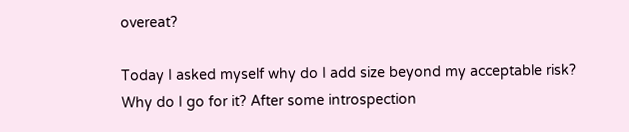overeat?

Today I asked myself why do I add size beyond my acceptable risk? Why do I go for it? After some introspection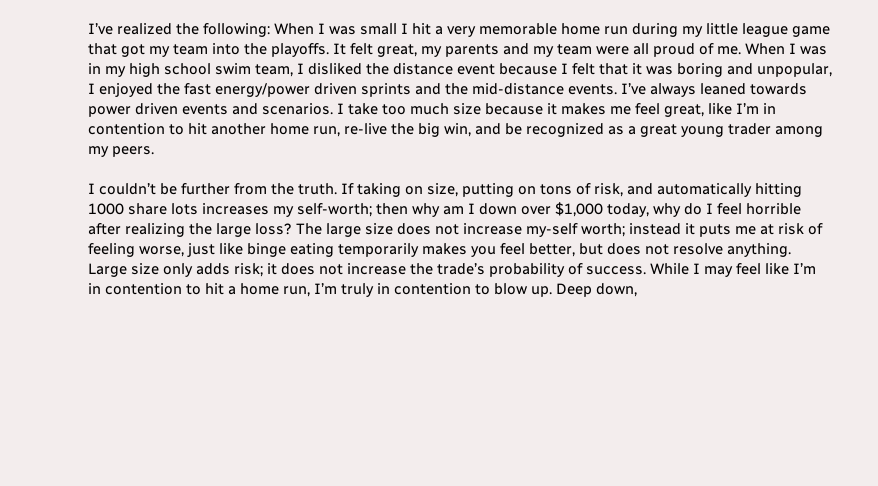I’ve realized the following: When I was small I hit a very memorable home run during my little league game that got my team into the playoffs. It felt great, my parents and my team were all proud of me. When I was in my high school swim team, I disliked the distance event because I felt that it was boring and unpopular, I enjoyed the fast energy/power driven sprints and the mid-distance events. I’ve always leaned towards power driven events and scenarios. I take too much size because it makes me feel great, like I’m in contention to hit another home run, re-live the big win, and be recognized as a great young trader among my peers.

I couldn’t be further from the truth. If taking on size, putting on tons of risk, and automatically hitting 1000 share lots increases my self-worth; then why am I down over $1,000 today, why do I feel horrible after realizing the large loss? The large size does not increase my-self worth; instead it puts me at risk of feeling worse, just like binge eating temporarily makes you feel better, but does not resolve anything. Large size only adds risk; it does not increase the trade’s probability of success. While I may feel like I’m in contention to hit a home run, I’m truly in contention to blow up. Deep down,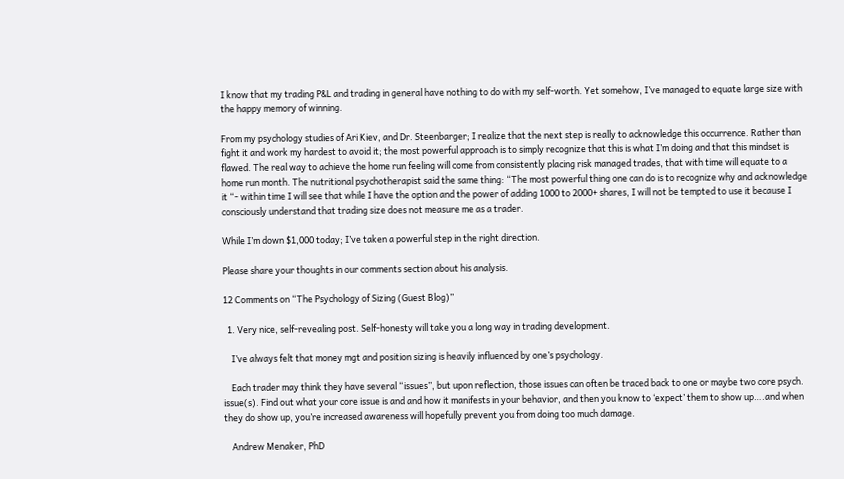I know that my trading P&L and trading in general have nothing to do with my self-worth. Yet somehow, I’ve managed to equate large size with the happy memory of winning.

From my psychology studies of Ari Kiev, and Dr. Steenbarger; I realize that the next step is really to acknowledge this occurrence. Rather than fight it and work my hardest to avoid it; the most powerful approach is to simply recognize that this is what I’m doing and that this mindset is flawed. The real way to achieve the home run feeling will come from consistently placing risk managed trades, that with time will equate to a home run month. The nutritional psychotherapist said the same thing: “The most powerful thing one can do is to recognize why and acknowledge it “- within time I will see that while I have the option and the power of adding 1000 to 2000+ shares, I will not be tempted to use it because I consciously understand that trading size does not measure me as a trader.

While I’m down $1,000 today; I’ve taken a powerful step in the right direction.

Please share your thoughts in our comments section about his analysis.

12 Comments on “The Psychology of Sizing (Guest Blog)”

  1. Very nice, self-revealing post. Self-honesty will take you a long way in trading development.

    I’ve always felt that money mgt and position sizing is heavily influenced by one’s psychology.

    Each trader may think they have several “issues”, but upon reflection, those issues can often be traced back to one or maybe two core psych. issue(s). Find out what your core issue is and and how it manifests in your behavior, and then you know to ‘expect’ them to show up….and when they do show up, you’re increased awareness will hopefully prevent you from doing too much damage.

    Andrew Menaker, PhD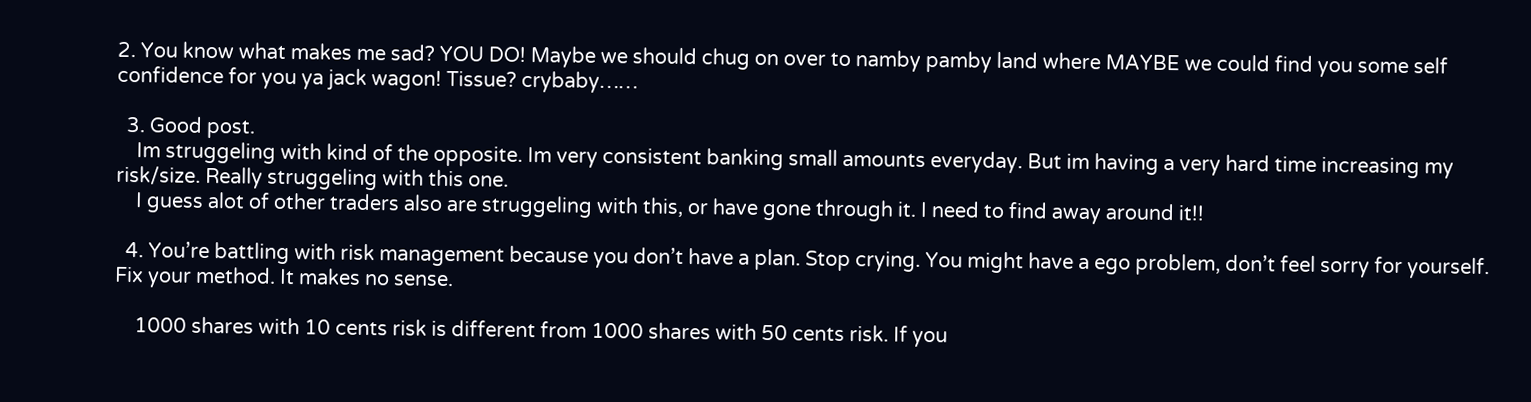2. You know what makes me sad? YOU DO! Maybe we should chug on over to namby pamby land where MAYBE we could find you some self confidence for you ya jack wagon! Tissue? crybaby……

  3. Good post.
    Im struggeling with kind of the opposite. Im very consistent banking small amounts everyday. But im having a very hard time increasing my risk/size. Really struggeling with this one.
    I guess alot of other traders also are struggeling with this, or have gone through it. I need to find away around it!!

  4. You’re battling with risk management because you don’t have a plan. Stop crying. You might have a ego problem, don’t feel sorry for yourself. Fix your method. It makes no sense.

    1000 shares with 10 cents risk is different from 1000 shares with 50 cents risk. If you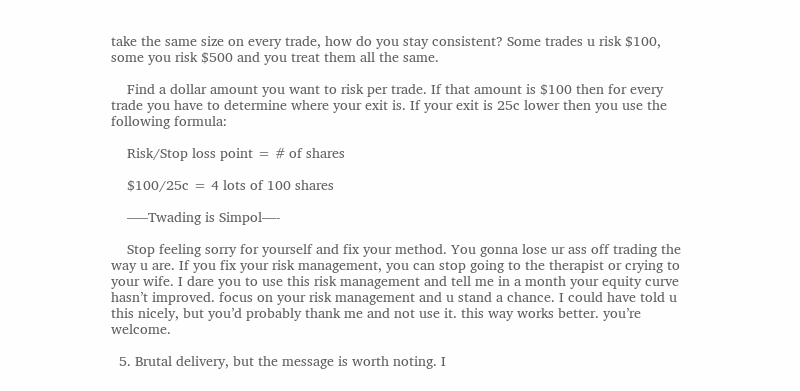take the same size on every trade, how do you stay consistent? Some trades u risk $100, some you risk $500 and you treat them all the same.

    Find a dollar amount you want to risk per trade. If that amount is $100 then for every trade you have to determine where your exit is. If your exit is 25c lower then you use the following formula:

    Risk/Stop loss point = # of shares

    $100/25c = 4 lots of 100 shares

    —–Twading is Simpol—-

    Stop feeling sorry for yourself and fix your method. You gonna lose ur ass off trading the way u are. If you fix your risk management, you can stop going to the therapist or crying to your wife. I dare you to use this risk management and tell me in a month your equity curve hasn’t improved. focus on your risk management and u stand a chance. I could have told u this nicely, but you’d probably thank me and not use it. this way works better. you’re welcome.

  5. Brutal delivery, but the message is worth noting. I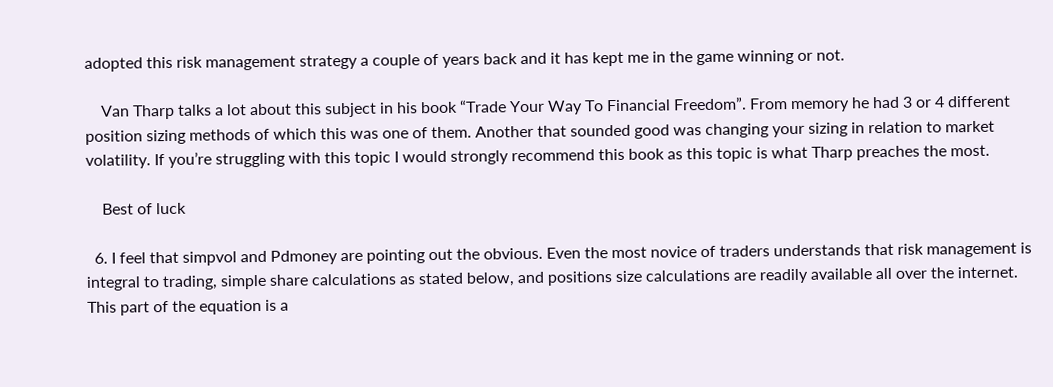adopted this risk management strategy a couple of years back and it has kept me in the game winning or not.

    Van Tharp talks a lot about this subject in his book “Trade Your Way To Financial Freedom”. From memory he had 3 or 4 different position sizing methods of which this was one of them. Another that sounded good was changing your sizing in relation to market volatility. If you’re struggling with this topic I would strongly recommend this book as this topic is what Tharp preaches the most.

    Best of luck

  6. I feel that simpvol and Pdmoney are pointing out the obvious. Even the most novice of traders understands that risk management is integral to trading, simple share calculations as stated below, and positions size calculations are readily available all over the internet. This part of the equation is a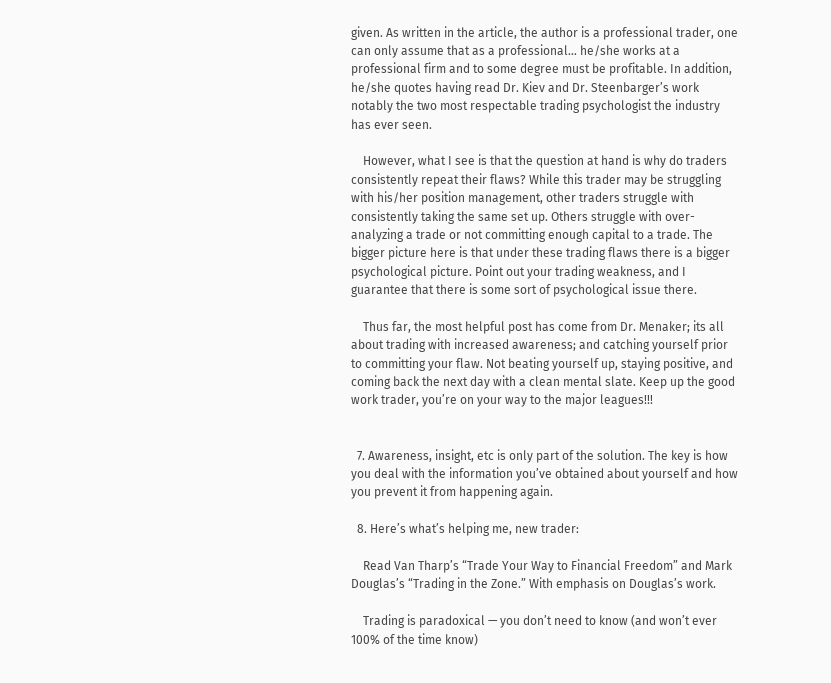given. As written in the article, the author is a professional trader, one can only assume that as a professional… he/she works at a professional firm and to some degree must be profitable. In addition, he/she quotes having read Dr. Kiev and Dr. Steenbarger’s work notably the two most respectable trading psychologist the industry has ever seen.

    However, what I see is that the question at hand is why do traders consistently repeat their flaws? While this trader may be struggling with his/her position management, other traders struggle with consistently taking the same set up. Others struggle with over-analyzing a trade or not committing enough capital to a trade. The bigger picture here is that under these trading flaws there is a bigger psychological picture. Point out your trading weakness, and I guarantee that there is some sort of psychological issue there.

    Thus far, the most helpful post has come from Dr. Menaker; its all about trading with increased awareness; and catching yourself prior to committing your flaw. Not beating yourself up, staying positive, and coming back the next day with a clean mental slate. Keep up the good work trader, you’re on your way to the major leagues!!!


  7. Awareness, insight, etc is only part of the solution. The key is how you deal with the information you’ve obtained about yourself and how you prevent it from happening again.

  8. Here’s what’s helping me, new trader:

    Read Van Tharp’s “Trade Your Way to Financial Freedom” and Mark Douglas’s “Trading in the Zone.” With emphasis on Douglas’s work.

    Trading is paradoxical — you don’t need to know (and won’t ever 100% of the time know)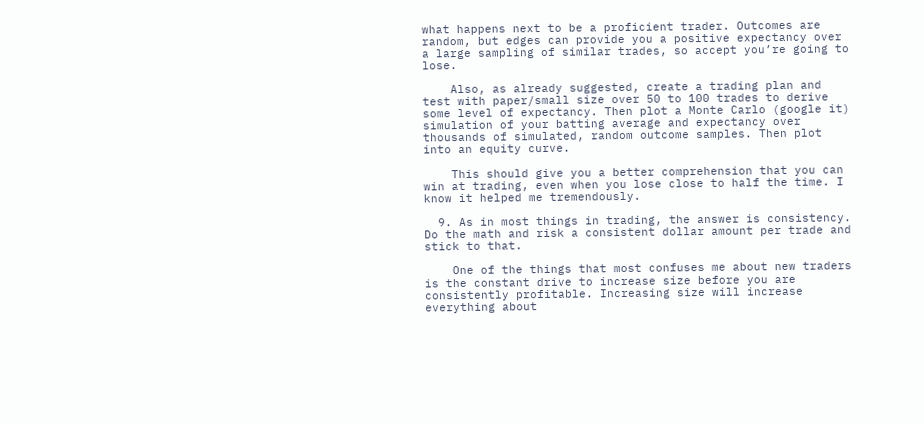what happens next to be a proficient trader. Outcomes are random, but edges can provide you a positive expectancy over a large sampling of similar trades, so accept you’re going to lose.

    Also, as already suggested, create a trading plan and test with paper/small size over 50 to 100 trades to derive some level of expectancy. Then plot a Monte Carlo (google it) simulation of your batting average and expectancy over thousands of simulated, random outcome samples. Then plot into an equity curve.

    This should give you a better comprehension that you can win at trading, even when you lose close to half the time. I know it helped me tremendously.

  9. As in most things in trading, the answer is consistency. Do the math and risk a consistent dollar amount per trade and stick to that.

    One of the things that most confuses me about new traders is the constant drive to increase size before you are consistently profitable. Increasing size will increase everything about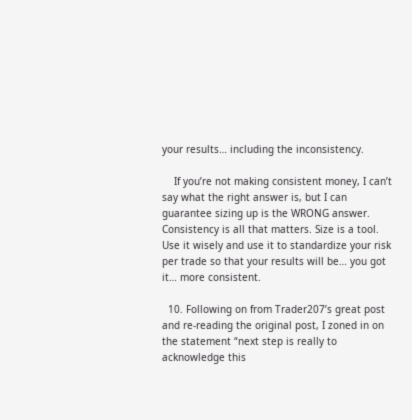your results… including the inconsistency.

    If you’re not making consistent money, I can’t say what the right answer is, but I can guarantee sizing up is the WRONG answer. Consistency is all that matters. Size is a tool. Use it wisely and use it to standardize your risk per trade so that your results will be… you got it… more consistent.

  10. Following on from Trader207’s great post and re-reading the original post, I zoned in on the statement “next step is really to acknowledge this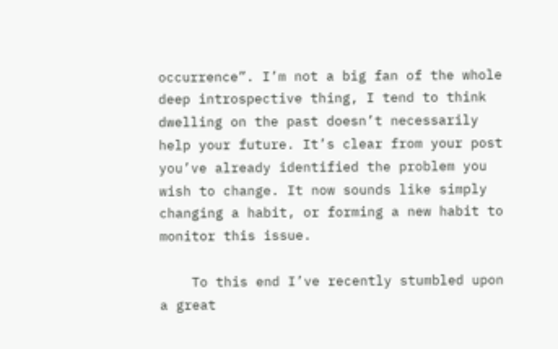occurrence”. I’m not a big fan of the whole deep introspective thing, I tend to think dwelling on the past doesn’t necessarily help your future. It’s clear from your post you’ve already identified the problem you wish to change. It now sounds like simply changing a habit, or forming a new habit to monitor this issue.

    To this end I’ve recently stumbled upon a great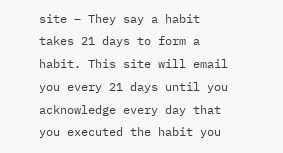site – They say a habit takes 21 days to form a habit. This site will email you every 21 days until you acknowledge every day that you executed the habit you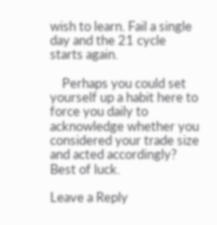wish to learn. Fail a single day and the 21 cycle starts again.

    Perhaps you could set yourself up a habit here to force you daily to acknowledge whether you considered your trade size and acted accordingly? Best of luck.

Leave a Reply